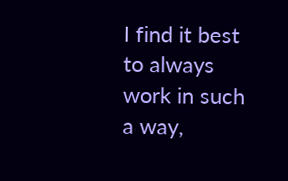I find it best to always work in such a way,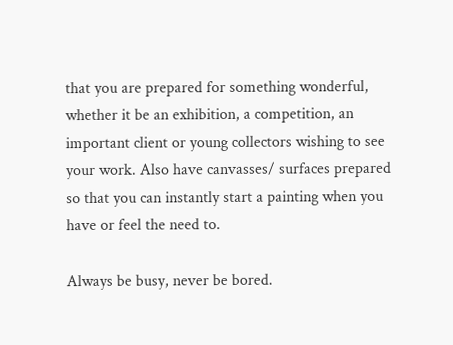that you are prepared for something wonderful, whether it be an exhibition, a competition, an important client or young collectors wishing to see your work. Also have canvasses/ surfaces prepared so that you can instantly start a painting when you have or feel the need to.

Always be busy, never be bored.